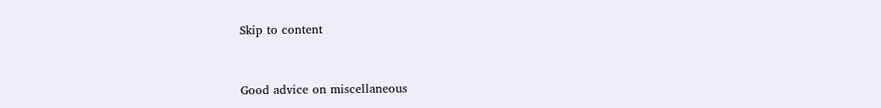Skip to content


Good advice on miscellaneous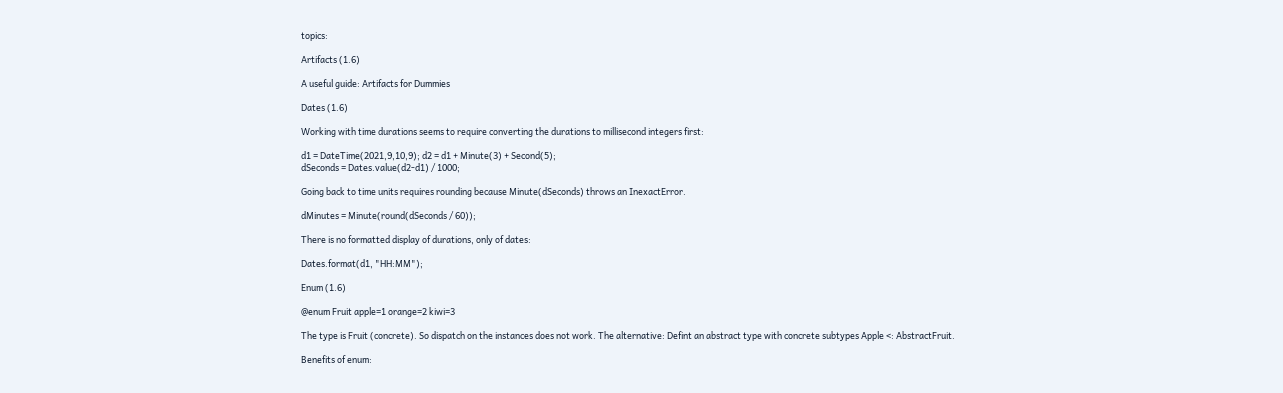topics:

Artifacts (1.6)

A useful guide: Artifacts for Dummies

Dates (1.6)

Working with time durations seems to require converting the durations to millisecond integers first:

d1 = DateTime(2021,9,10,9); d2 = d1 + Minute(3) + Second(5);
dSeconds = Dates.value(d2-d1) / 1000;

Going back to time units requires rounding because Minute(dSeconds) throws an InexactError.

dMinutes = Minute(round(dSeconds / 60));

There is no formatted display of durations, only of dates:

Dates.format(d1, "HH:MM");

Enum (1.6)

@enum Fruit apple=1 orange=2 kiwi=3

The type is Fruit (concrete). So dispatch on the instances does not work. The alternative: Defint an abstract type with concrete subtypes Apple <: AbstractFruit.

Benefits of enum: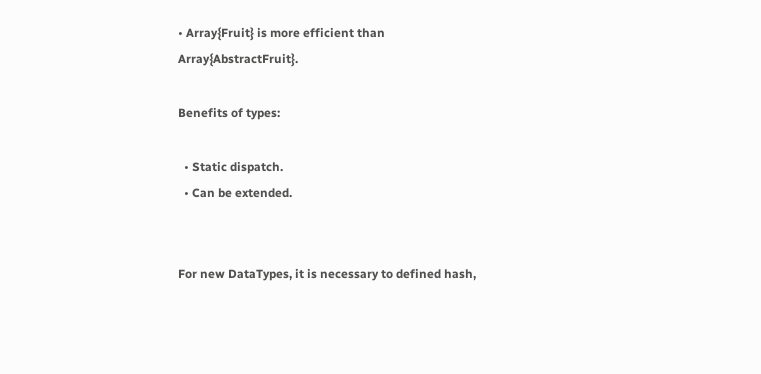• Array{Fruit} is more efficient than Array{AbstractFruit}.

Benefits of types:

  • Static dispatch.
  • Can be extended.


For new DataTypes, it is necessary to defined hash,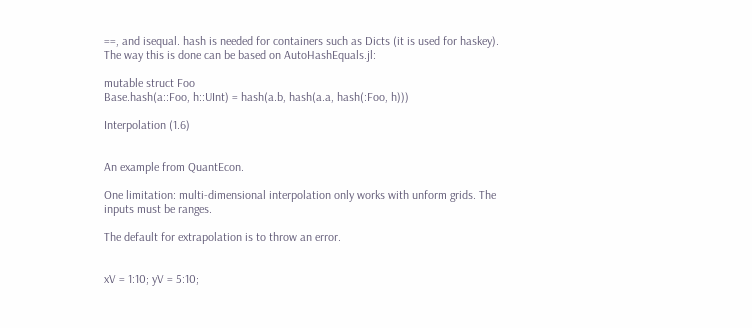==, and isequal. hash is needed for containers such as Dicts (it is used for haskey). The way this is done can be based on AutoHashEquals.jl:

mutable struct Foo
Base.hash(a::Foo, h::UInt) = hash(a.b, hash(a.a, hash(:Foo, h)))

Interpolation (1.6)


An example from QuantEcon.

One limitation: multi-dimensional interpolation only works with unform grids. The inputs must be ranges.

The default for extrapolation is to throw an error.


xV = 1:10; yV = 5:10;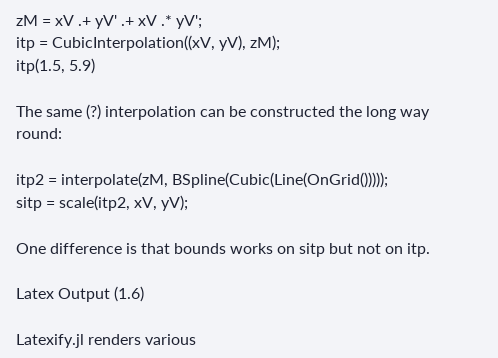zM = xV .+ yV' .+ xV .* yV';
itp = CubicInterpolation((xV, yV), zM);
itp(1.5, 5.9)

The same (?) interpolation can be constructed the long way round:

itp2 = interpolate(zM, BSpline(Cubic(Line(OnGrid()))));
sitp = scale(itp2, xV, yV);

One difference is that bounds works on sitp but not on itp.

Latex Output (1.6)

Latexify.jl renders various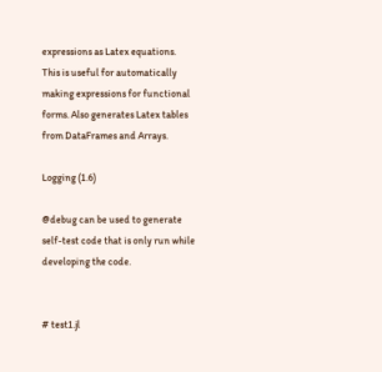expressions as Latex equations. This is useful for automatically making expressions for functional forms. Also generates Latex tables from DataFrames and Arrays.

Logging (1.6)

@debug can be used to generate self-test code that is only run while developing the code.


# test1.jl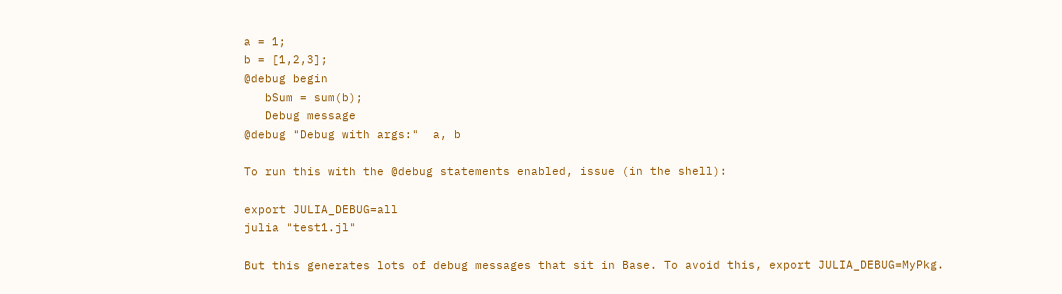a = 1;
b = [1,2,3];
@debug begin
   bSum = sum(b);
   Debug message
@debug "Debug with args:"  a, b

To run this with the @debug statements enabled, issue (in the shell):

export JULIA_DEBUG=all
julia "test1.jl"

But this generates lots of debug messages that sit in Base. To avoid this, export JULIA_DEBUG=MyPkg.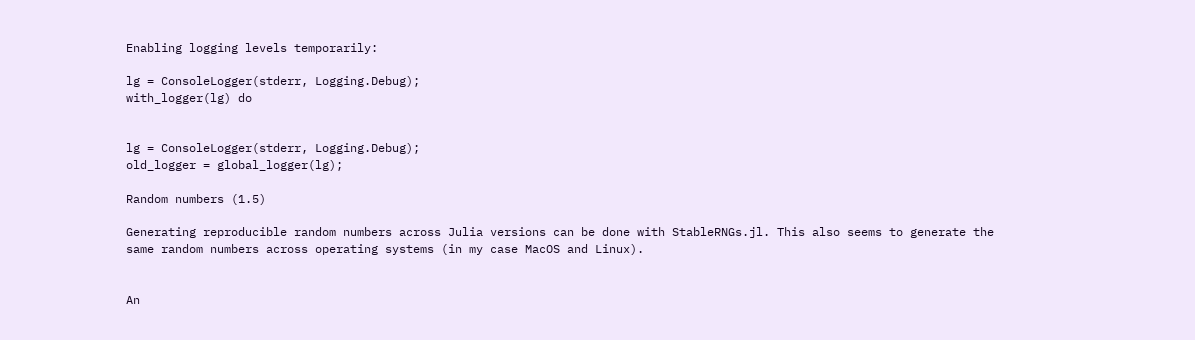Enabling logging levels temporarily:

lg = ConsoleLogger(stderr, Logging.Debug);
with_logger(lg) do


lg = ConsoleLogger(stderr, Logging.Debug);
old_logger = global_logger(lg);

Random numbers (1.5)

Generating reproducible random numbers across Julia versions can be done with StableRNGs.jl. This also seems to generate the same random numbers across operating systems (in my case MacOS and Linux).


An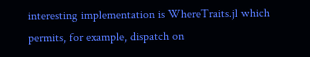interesting implementation is WhereTraits.jl which permits, for example, dispatch on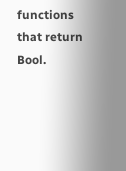functions that return Bool.